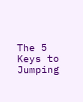The 5 Keys to Jumping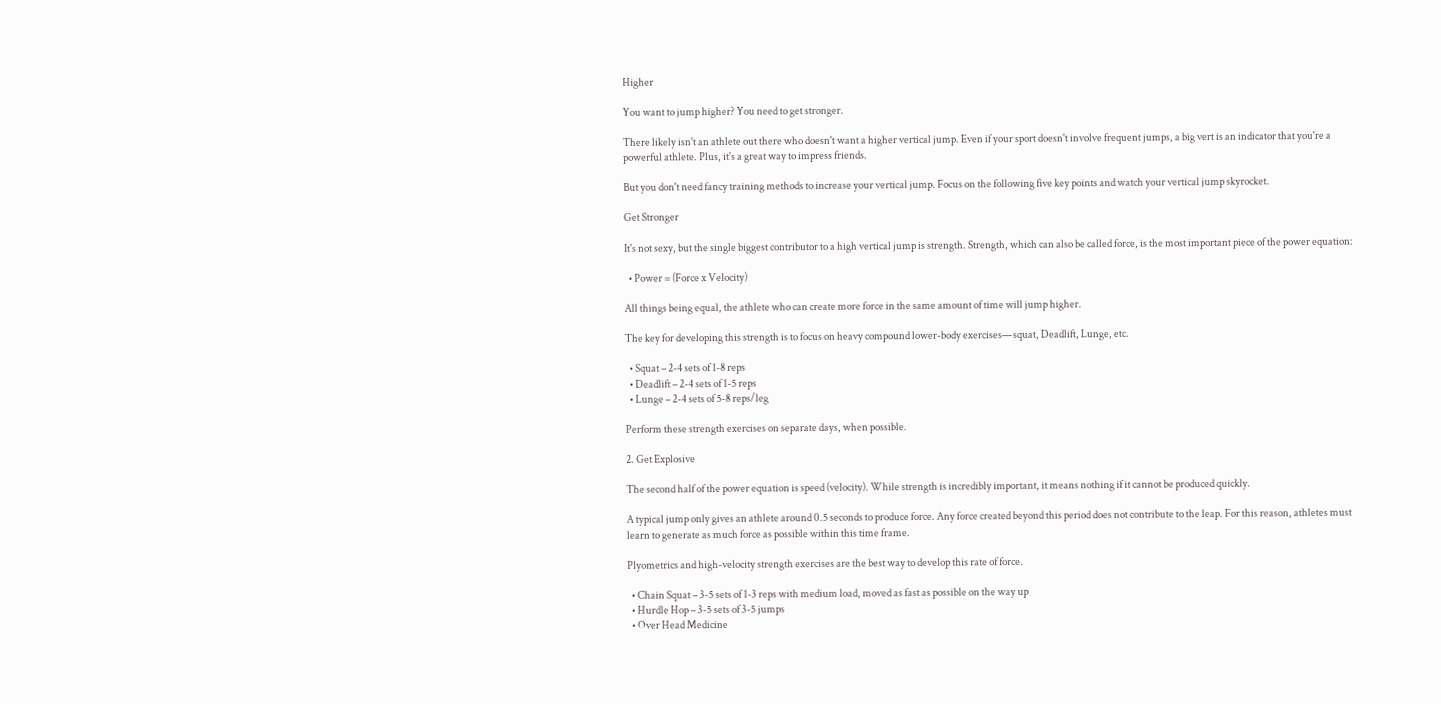Higher

You want to jump higher? You need to get stronger.

There likely isn't an athlete out there who doesn't want a higher vertical jump. Even if your sport doesn't involve frequent jumps, a big vert is an indicator that you're a powerful athlete. Plus, it's a great way to impress friends.

But you don't need fancy training methods to increase your vertical jump. Focus on the following five key points and watch your vertical jump skyrocket.

Get Stronger

It's not sexy, but the single biggest contributor to a high vertical jump is strength. Strength, which can also be called force, is the most important piece of the power equation:

  • Power = (Force x Velocity)

All things being equal, the athlete who can create more force in the same amount of time will jump higher.

The key for developing this strength is to focus on heavy compound lower-body exercises—squat, Deadlift, Lunge, etc.

  • Squat – 2-4 sets of 1-8 reps
  • Deadlift – 2-4 sets of 1-5 reps
  • Lunge – 2-4 sets of 5-8 reps/leg

Perform these strength exercises on separate days, when possible.

2. Get Explosive

The second half of the power equation is speed (velocity). While strength is incredibly important, it means nothing if it cannot be produced quickly.

A typical jump only gives an athlete around 0.5 seconds to produce force. Any force created beyond this period does not contribute to the leap. For this reason, athletes must learn to generate as much force as possible within this time frame.

Plyometrics and high-velocity strength exercises are the best way to develop this rate of force.

  • Chain Squat – 3-5 sets of 1-3 reps with medium load, moved as fast as possible on the way up
  • Hurdle Hop – 3-5 sets of 3-5 jumps
  • Over Head Medicine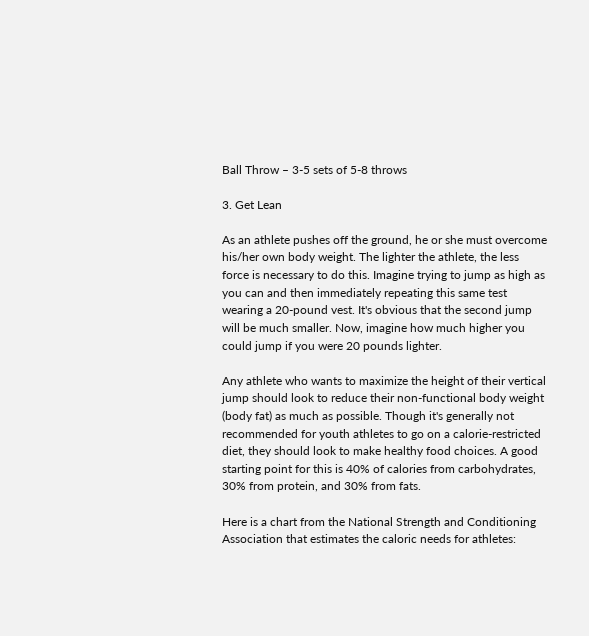Ball Throw – 3-5 sets of 5-8 throws

3. Get Lean

As an athlete pushes off the ground, he or she must overcome his/her own body weight. The lighter the athlete, the less force is necessary to do this. Imagine trying to jump as high as you can and then immediately repeating this same test wearing a 20-pound vest. It's obvious that the second jump will be much smaller. Now, imagine how much higher you could jump if you were 20 pounds lighter.

Any athlete who wants to maximize the height of their vertical jump should look to reduce their non-functional body weight (body fat) as much as possible. Though it's generally not recommended for youth athletes to go on a calorie-restricted diet, they should look to make healthy food choices. A good starting point for this is 40% of calories from carbohydrates, 30% from protein, and 30% from fats.

Here is a chart from the National Strength and Conditioning Association that estimates the caloric needs for athletes: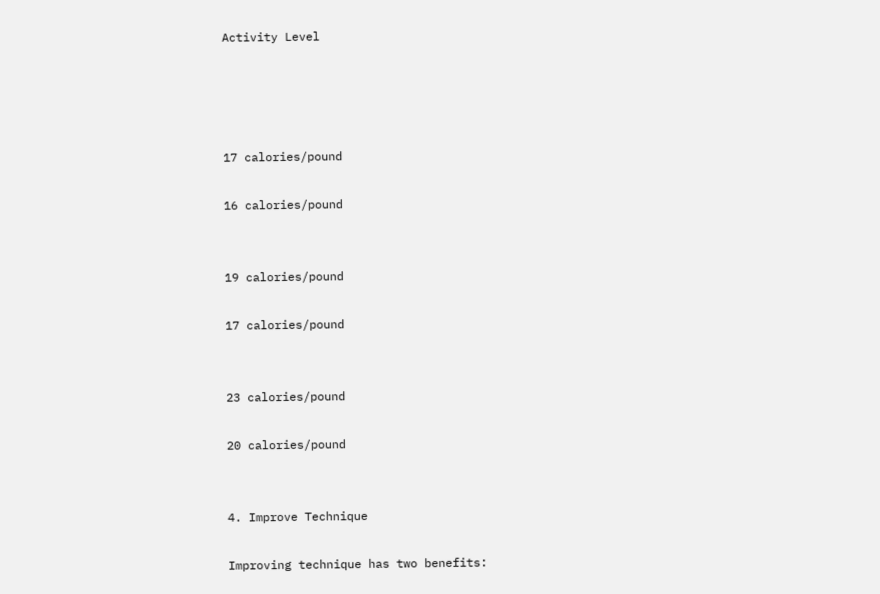Activity Level




17 calories/pound

16 calories/pound


19 calories/pound

17 calories/pound


23 calories/pound

20 calories/pound


4. Improve Technique

Improving technique has two benefits: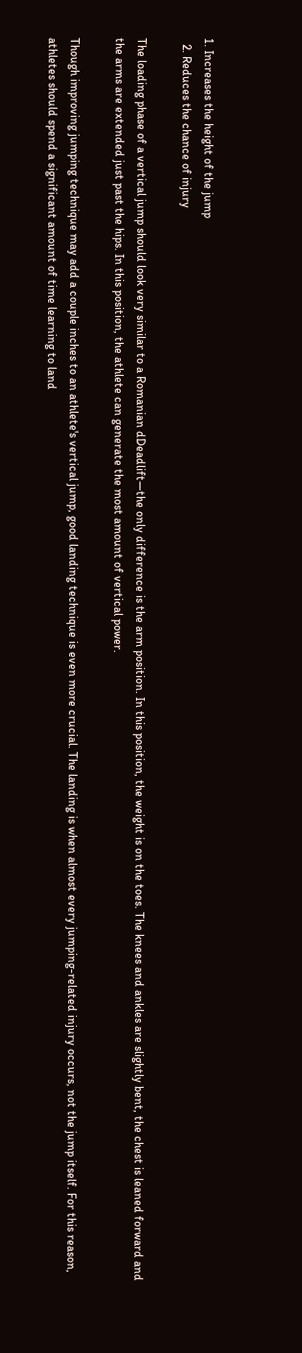1. Increases the height of the jump
  2. Reduces the chance of injury

The loading phase of a vertical jump should look very similar to a Romanian dDeadlift—the only difference is the arm position. In this position, the weight is on the toes. The knees and ankles are slightly bent, the chest is leaned forward and the arms are extended just past the hips. In this position, the athlete can generate the most amount of vertical power.

Though improving jumping technique may add a couple inches to an athlete's vertical jump, good landing technique is even more crucial. The landing is when almost every jumping-related injury occurs, not the jump itself. For this reason, athletes should spend a significant amount of time learning to land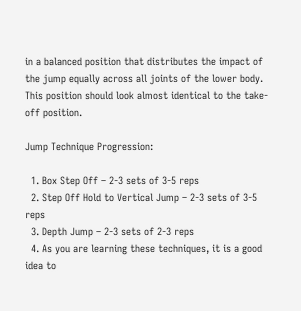in a balanced position that distributes the impact of the jump equally across all joints of the lower body. This position should look almost identical to the take-off position.

Jump Technique Progression:

  1. Box Step Off – 2-3 sets of 3-5 reps
  2. Step Off Hold to Vertical Jump – 2-3 sets of 3-5 reps
  3. Depth Jump – 2-3 sets of 2-3 reps
  4. As you are learning these techniques, it is a good idea to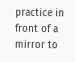practice in front of a mirror to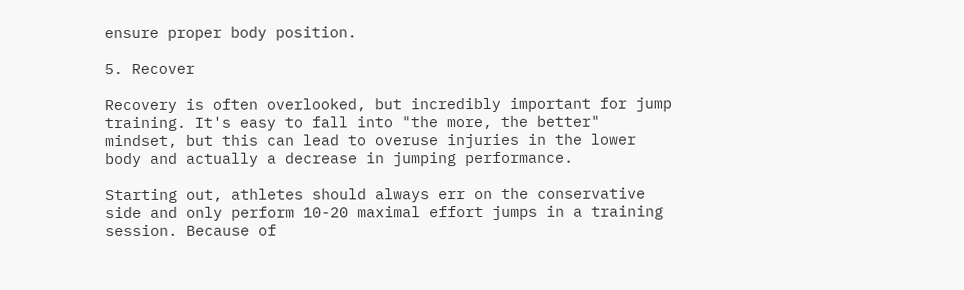ensure proper body position.

5. Recover

Recovery is often overlooked, but incredibly important for jump training. It's easy to fall into "the more, the better" mindset, but this can lead to overuse injuries in the lower body and actually a decrease in jumping performance.

Starting out, athletes should always err on the conservative side and only perform 10-20 maximal effort jumps in a training session. Because of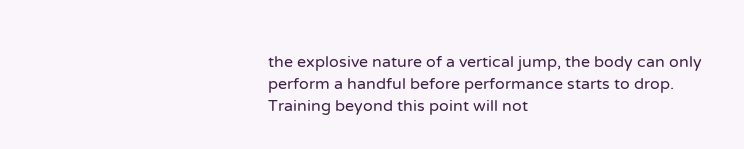the explosive nature of a vertical jump, the body can only perform a handful before performance starts to drop. Training beyond this point will not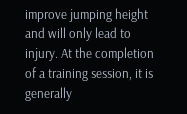improve jumping height and will only lead to injury. At the completion of a training session, it is generally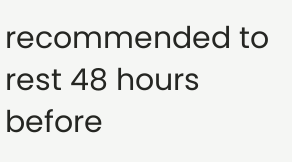recommended to rest 48 hours before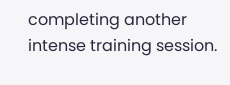completing another intense training session.